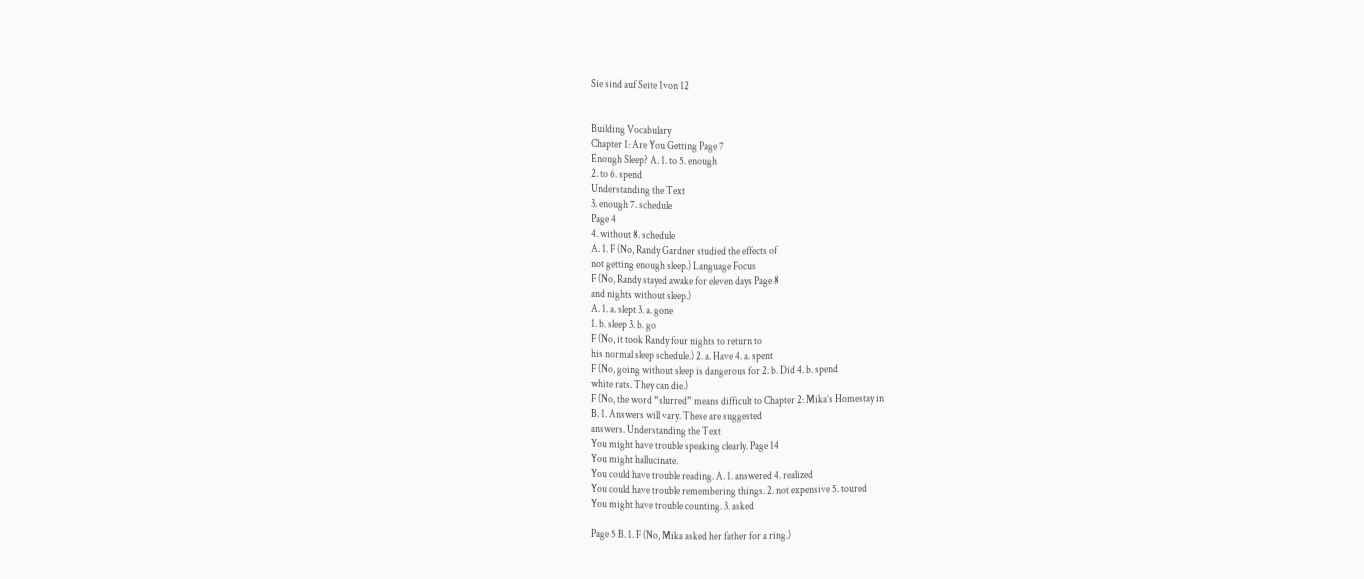Sie sind auf Seite 1von 12


Building Vocabulary
Chapter 1: Are You Getting Page 7
Enough Sleep? A. 1. to 5. enough
2. to 6. spend
Understanding the Text
3. enough 7. schedule
Page 4
4. without 8. schedule
A. 1. F (No, Randy Gardner studied the effects of
not getting enough sleep.) Language Focus
F (No, Randy stayed awake for eleven days Page 8
and nights without sleep.)
A. 1. a. slept 3. a. gone
1. b. sleep 3. b. go
F (No, it took Randy four nights to return to
his normal sleep schedule.) 2. a. Have 4. a. spent
F (No, going without sleep is dangerous for 2. b. Did 4. b. spend
white rats. They can die.)
F (No, the word “slurred” means difficult to Chapter 2: Mika’s Homestay in
B. 1. Answers will vary. These are suggested
answers. Understanding the Text
You might have trouble speaking clearly. Page 14
You might hallucinate.
You could have trouble reading. A. 1. answered 4. realized
You could have trouble remembering things. 2. not expensive 5. toured
You might have trouble counting. 3. asked

Page 5 B. 1. F (No, Mika asked her father for a ring.)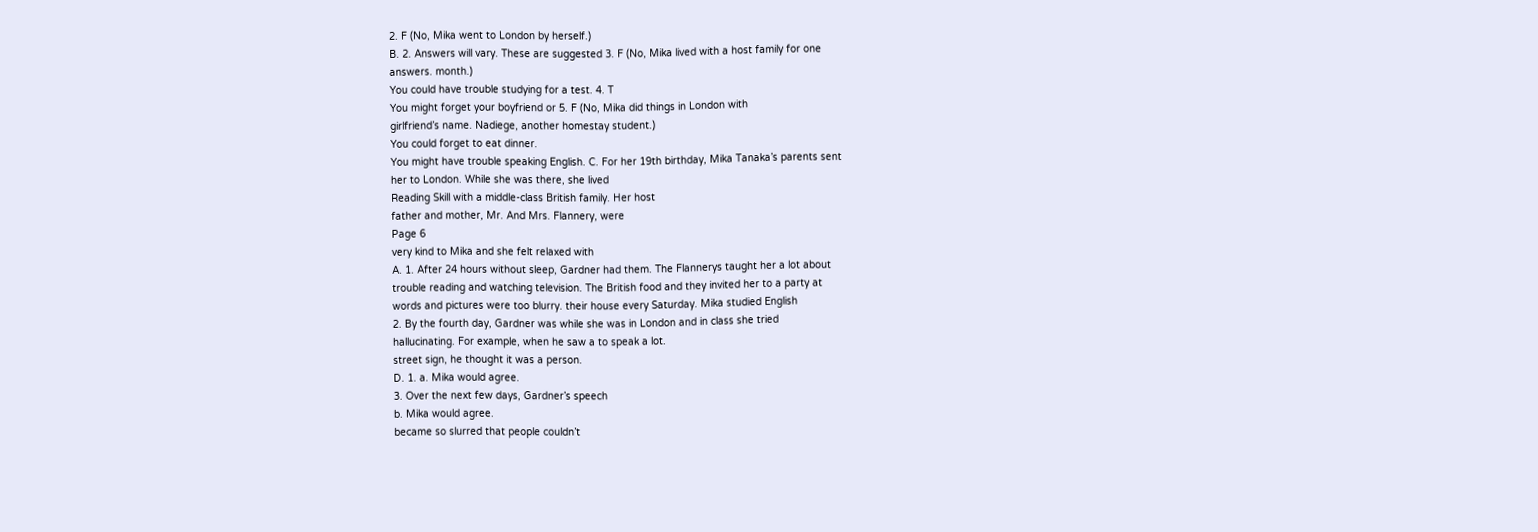2. F (No, Mika went to London by herself.)
B. 2. Answers will vary. These are suggested 3. F (No, Mika lived with a host family for one
answers. month.)
You could have trouble studying for a test. 4. T
You might forget your boyfriend or 5. F (No, Mika did things in London with
girlfriend’s name. Nadiege, another homestay student.)
You could forget to eat dinner.
You might have trouble speaking English. C. For her 19th birthday, Mika Tanaka’s parents sent
her to London. While she was there, she lived
Reading Skill with a middle-class British family. Her host
father and mother, Mr. And Mrs. Flannery, were
Page 6
very kind to Mika and she felt relaxed with
A. 1. After 24 hours without sleep, Gardner had them. The Flannerys taught her a lot about
trouble reading and watching television. The British food and they invited her to a party at
words and pictures were too blurry. their house every Saturday. Mika studied English
2. By the fourth day, Gardner was while she was in London and in class she tried
hallucinating. For example, when he saw a to speak a lot.
street sign, he thought it was a person.
D. 1. a. Mika would agree.
3. Over the next few days, Gardner’s speech
b. Mika would agree.
became so slurred that people couldn’t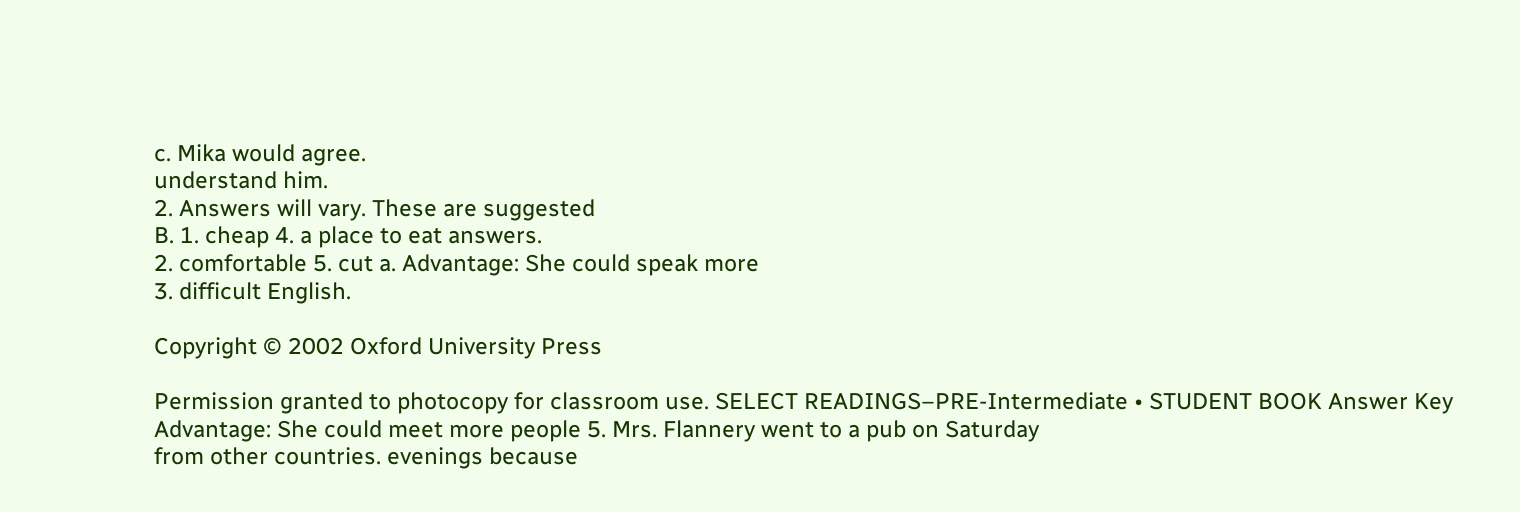c. Mika would agree.
understand him.
2. Answers will vary. These are suggested
B. 1. cheap 4. a place to eat answers.
2. comfortable 5. cut a. Advantage: She could speak more
3. difficult English.

Copyright © 2002 Oxford University Press

Permission granted to photocopy for classroom use. SELECT READINGS–PRE-Intermediate • STUDENT BOOK Answer Key
Advantage: She could meet more people 5. Mrs. Flannery went to a pub on Saturday
from other countries. evenings because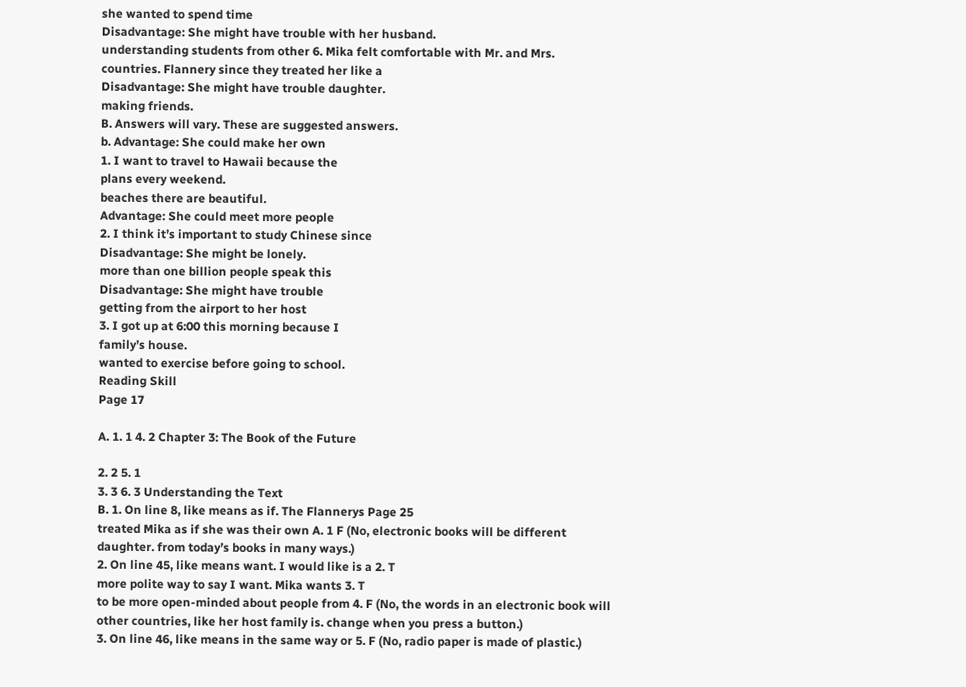she wanted to spend time
Disadvantage: She might have trouble with her husband.
understanding students from other 6. Mika felt comfortable with Mr. and Mrs.
countries. Flannery since they treated her like a
Disadvantage: She might have trouble daughter.
making friends.
B. Answers will vary. These are suggested answers.
b. Advantage: She could make her own
1. I want to travel to Hawaii because the
plans every weekend.
beaches there are beautiful.
Advantage: She could meet more people
2. I think it’s important to study Chinese since
Disadvantage: She might be lonely.
more than one billion people speak this
Disadvantage: She might have trouble
getting from the airport to her host
3. I got up at 6:00 this morning because I
family’s house.
wanted to exercise before going to school.
Reading Skill
Page 17

A. 1. 1 4. 2 Chapter 3: The Book of the Future

2. 2 5. 1
3. 3 6. 3 Understanding the Text
B. 1. On line 8, like means as if. The Flannerys Page 25
treated Mika as if she was their own A. 1 F (No, electronic books will be different
daughter. from today’s books in many ways.)
2. On line 45, like means want. I would like is a 2. T
more polite way to say I want. Mika wants 3. T
to be more open-minded about people from 4. F (No, the words in an electronic book will
other countries, like her host family is. change when you press a button.)
3. On line 46, like means in the same way or 5. F (No, radio paper is made of plastic.)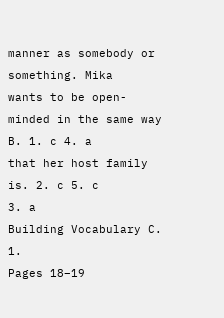manner as somebody or something. Mika
wants to be open-minded in the same way B. 1. c 4. a
that her host family is. 2. c 5. c
3. a
Building Vocabulary C. 1.
Pages 18–19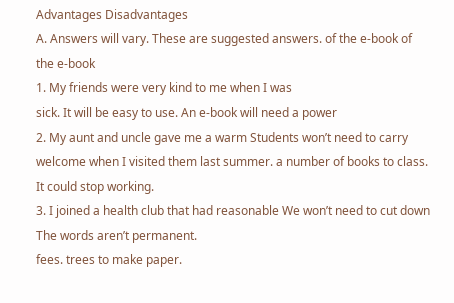Advantages Disadvantages
A. Answers will vary. These are suggested answers. of the e-book of the e-book
1. My friends were very kind to me when I was
sick. It will be easy to use. An e-book will need a power
2. My aunt and uncle gave me a warm Students won’t need to carry
welcome when I visited them last summer. a number of books to class. It could stop working.
3. I joined a health club that had reasonable We won’t need to cut down The words aren’t permanent.
fees. trees to make paper.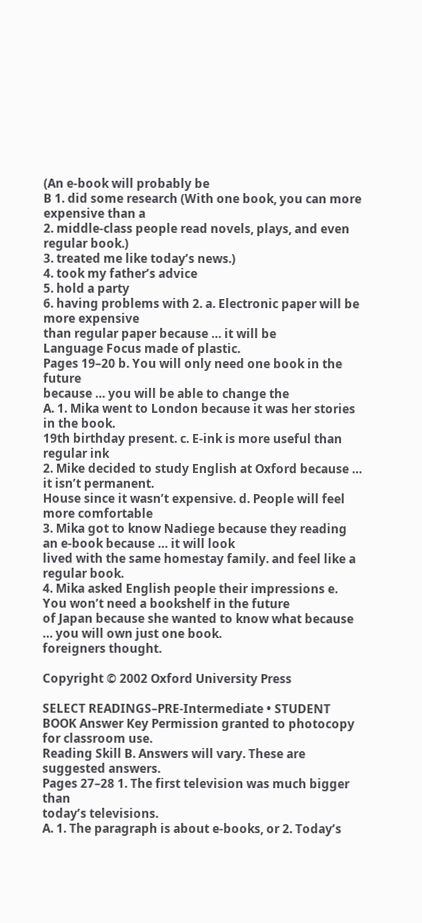(An e-book will probably be
B 1. did some research (With one book, you can more expensive than a
2. middle-class people read novels, plays, and even regular book.)
3. treated me like today’s news.)
4. took my father’s advice
5. hold a party
6. having problems with 2. a. Electronic paper will be more expensive
than regular paper because … it will be
Language Focus made of plastic.
Pages 19–20 b. You will only need one book in the future
because … you will be able to change the
A. 1. Mika went to London because it was her stories in the book.
19th birthday present. c. E-ink is more useful than regular ink
2. Mike decided to study English at Oxford because … it isn’t permanent.
House since it wasn’t expensive. d. People will feel more comfortable
3. Mika got to know Nadiege because they reading an e-book because … it will look
lived with the same homestay family. and feel like a regular book.
4. Mika asked English people their impressions e. You won’t need a bookshelf in the future
of Japan because she wanted to know what because … you will own just one book.
foreigners thought.

Copyright © 2002 Oxford University Press

SELECT READINGS–PRE-Intermediate • STUDENT BOOK Answer Key Permission granted to photocopy for classroom use.
Reading Skill B. Answers will vary. These are suggested answers.
Pages 27–28 1. The first television was much bigger than
today’s televisions.
A. 1. The paragraph is about e-books, or 2. Today’s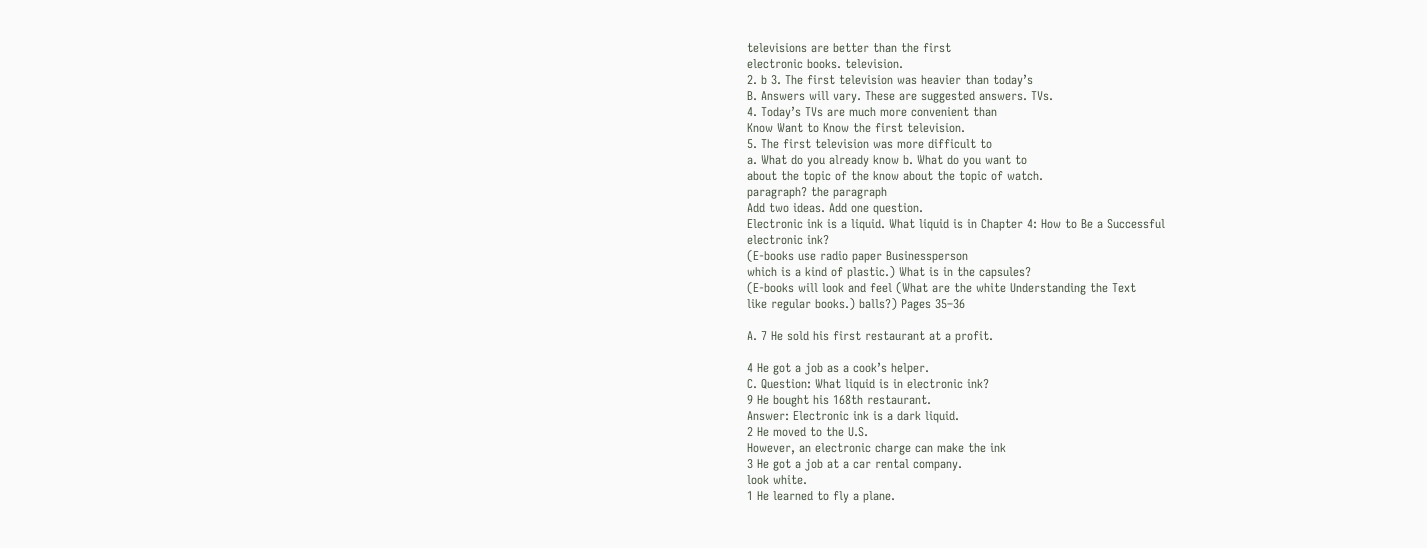televisions are better than the first
electronic books. television.
2. b 3. The first television was heavier than today’s
B. Answers will vary. These are suggested answers. TVs.
4. Today’s TVs are much more convenient than
Know Want to Know the first television.
5. The first television was more difficult to
a. What do you already know b. What do you want to
about the topic of the know about the topic of watch.
paragraph? the paragraph
Add two ideas. Add one question.
Electronic ink is a liquid. What liquid is in Chapter 4: How to Be a Successful
electronic ink?
(E-books use radio paper Businessperson
which is a kind of plastic.) What is in the capsules?
(E-books will look and feel (What are the white Understanding the Text
like regular books.) balls?) Pages 35–36

A. 7 He sold his first restaurant at a profit.

4 He got a job as a cook’s helper.
C. Question: What liquid is in electronic ink?
9 He bought his 168th restaurant.
Answer: Electronic ink is a dark liquid.
2 He moved to the U.S.
However, an electronic charge can make the ink
3 He got a job at a car rental company.
look white.
1 He learned to fly a plane.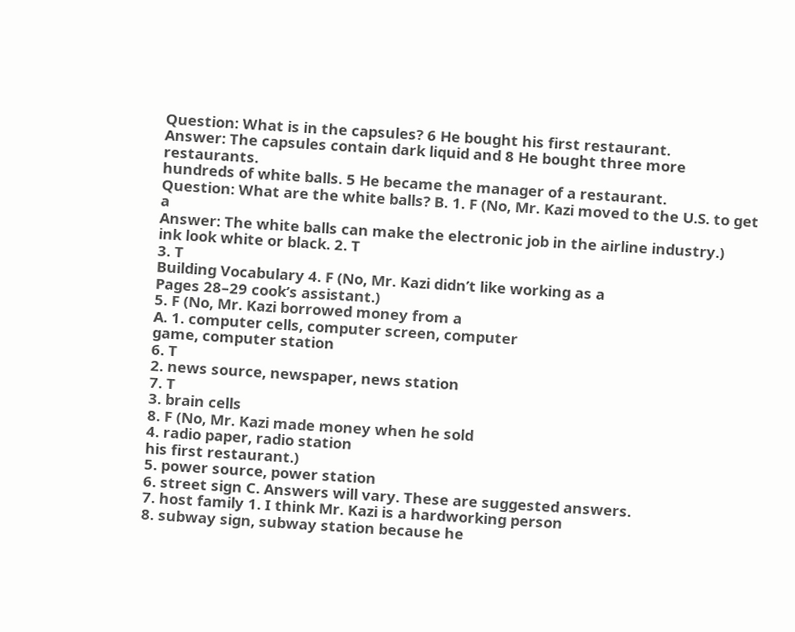Question: What is in the capsules? 6 He bought his first restaurant.
Answer: The capsules contain dark liquid and 8 He bought three more restaurants.
hundreds of white balls. 5 He became the manager of a restaurant.
Question: What are the white balls? B. 1. F (No, Mr. Kazi moved to the U.S. to get a
Answer: The white balls can make the electronic job in the airline industry.)
ink look white or black. 2. T
3. T
Building Vocabulary 4. F (No, Mr. Kazi didn’t like working as a
Pages 28–29 cook’s assistant.)
5. F (No, Mr. Kazi borrowed money from a
A. 1. computer cells, computer screen, computer
game, computer station
6. T
2. news source, newspaper, news station
7. T
3. brain cells
8. F (No, Mr. Kazi made money when he sold
4. radio paper, radio station
his first restaurant.)
5. power source, power station
6. street sign C. Answers will vary. These are suggested answers.
7. host family 1. I think Mr. Kazi is a hardworking person
8. subway sign, subway station because he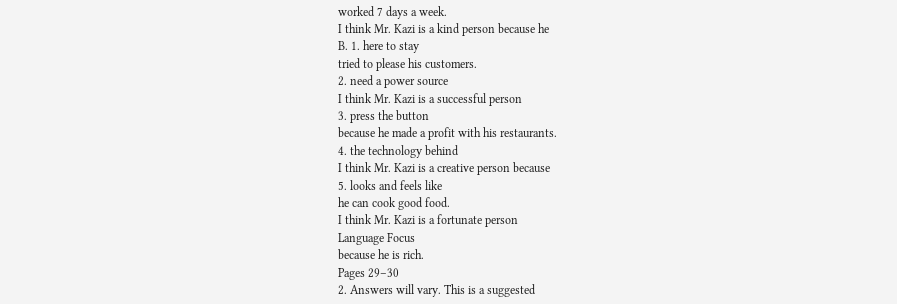worked 7 days a week.
I think Mr. Kazi is a kind person because he
B. 1. here to stay
tried to please his customers.
2. need a power source
I think Mr. Kazi is a successful person
3. press the button
because he made a profit with his restaurants.
4. the technology behind
I think Mr. Kazi is a creative person because
5. looks and feels like
he can cook good food.
I think Mr. Kazi is a fortunate person
Language Focus
because he is rich.
Pages 29–30
2. Answers will vary. This is a suggested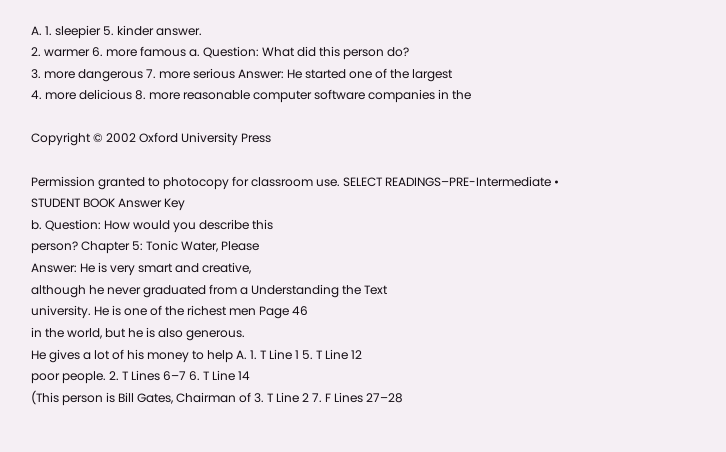A. 1. sleepier 5. kinder answer.
2. warmer 6. more famous a. Question: What did this person do?
3. more dangerous 7. more serious Answer: He started one of the largest
4. more delicious 8. more reasonable computer software companies in the

Copyright © 2002 Oxford University Press

Permission granted to photocopy for classroom use. SELECT READINGS–PRE-Intermediate • STUDENT BOOK Answer Key
b. Question: How would you describe this
person? Chapter 5: Tonic Water, Please
Answer: He is very smart and creative,
although he never graduated from a Understanding the Text
university. He is one of the richest men Page 46
in the world, but he is also generous.
He gives a lot of his money to help A. 1. T Line 1 5. T Line 12
poor people. 2. T Lines 6–7 6. T Line 14
(This person is Bill Gates, Chairman of 3. T Line 2 7. F Lines 27–28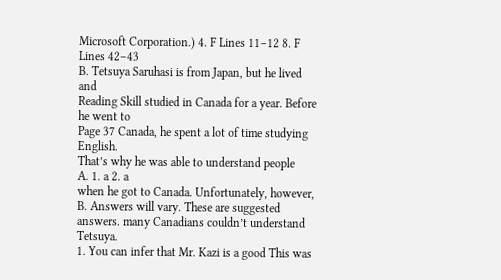Microsoft Corporation.) 4. F Lines 11–12 8. F Lines 42–43
B. Tetsuya Saruhasi is from Japan, but he lived and
Reading Skill studied in Canada for a year. Before he went to
Page 37 Canada, he spent a lot of time studying English.
That’s why he was able to understand people
A. 1. a 2. a
when he got to Canada. Unfortunately, however,
B. Answers will vary. These are suggested answers. many Canadians couldn’t understand Tetsuya.
1. You can infer that Mr. Kazi is a good This was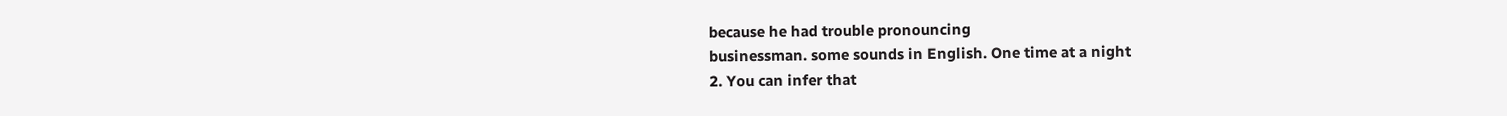because he had trouble pronouncing
businessman. some sounds in English. One time at a night
2. You can infer that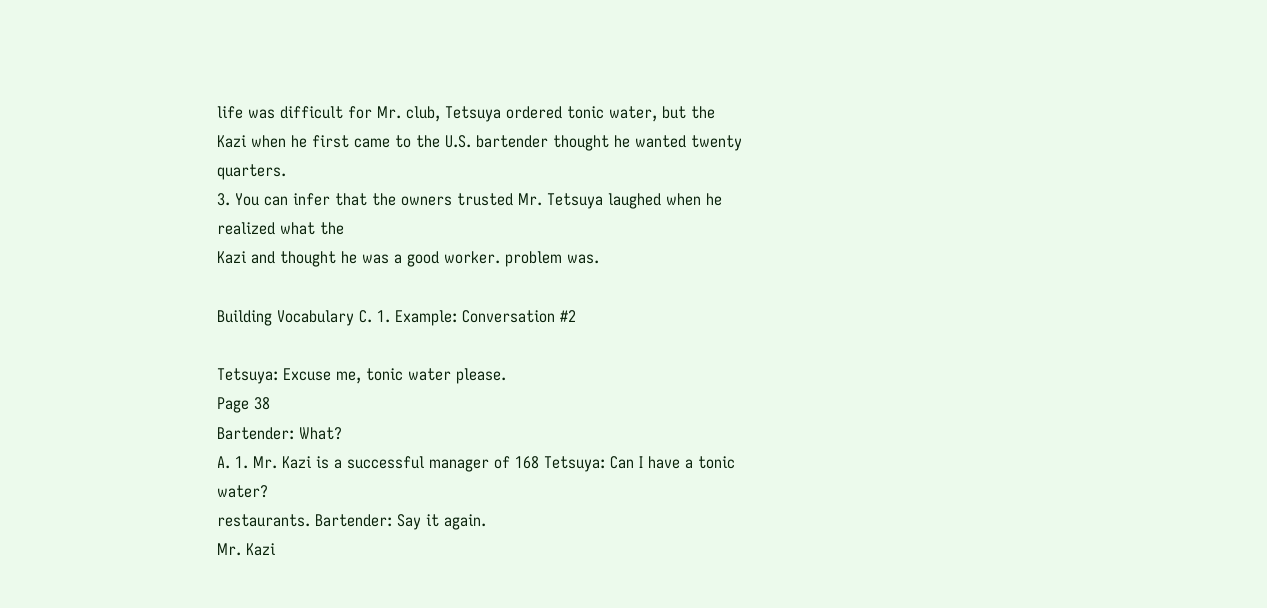life was difficult for Mr. club, Tetsuya ordered tonic water, but the
Kazi when he first came to the U.S. bartender thought he wanted twenty quarters.
3. You can infer that the owners trusted Mr. Tetsuya laughed when he realized what the
Kazi and thought he was a good worker. problem was.

Building Vocabulary C. 1. Example: Conversation #2

Tetsuya: Excuse me, tonic water please.
Page 38
Bartender: What?
A. 1. Mr. Kazi is a successful manager of 168 Tetsuya: Can I have a tonic water?
restaurants. Bartender: Say it again.
Mr. Kazi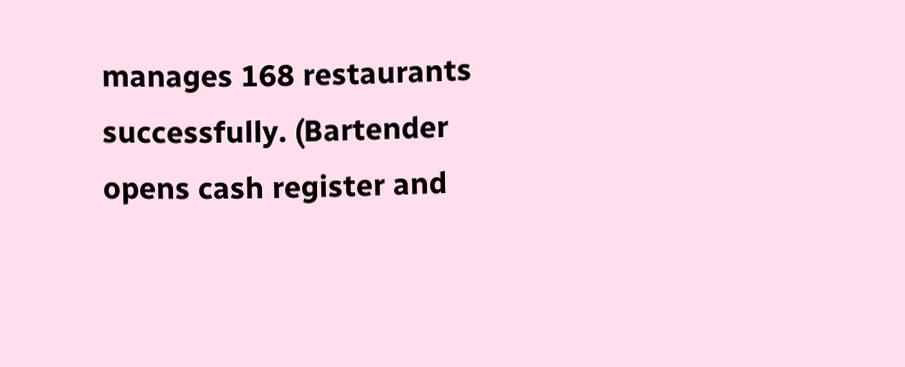manages 168 restaurants successfully. (Bartender opens cash register and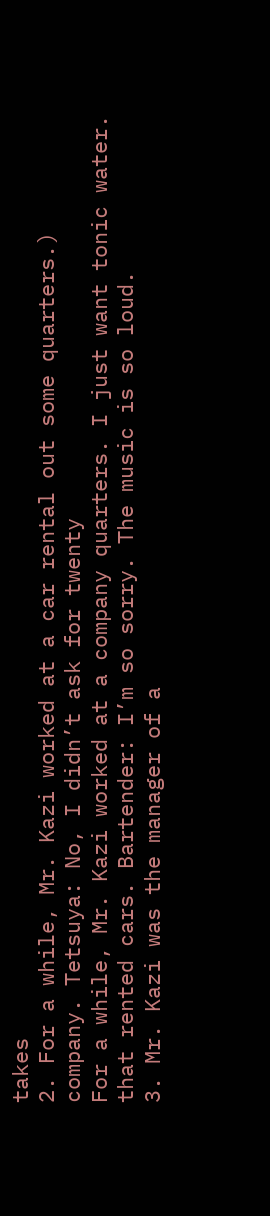takes
2. For a while, Mr. Kazi worked at a car rental out some quarters.)
company. Tetsuya: No, I didn’t ask for twenty
For a while, Mr. Kazi worked at a company quarters. I just want tonic water.
that rented cars. Bartender: I’m so sorry. The music is so loud.
3. Mr. Kazi was the manager of a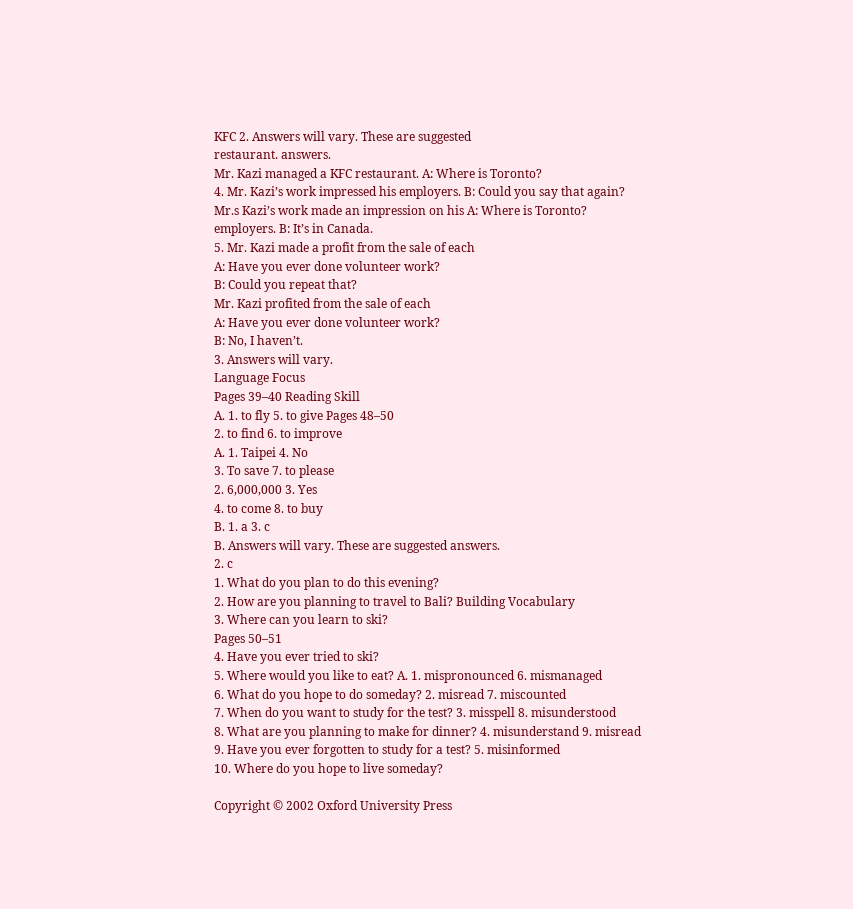KFC 2. Answers will vary. These are suggested
restaurant. answers.
Mr. Kazi managed a KFC restaurant. A: Where is Toronto?
4. Mr. Kazi’s work impressed his employers. B: Could you say that again?
Mr.s Kazi’s work made an impression on his A: Where is Toronto?
employers. B: It’s in Canada.
5. Mr. Kazi made a profit from the sale of each
A: Have you ever done volunteer work?
B: Could you repeat that?
Mr. Kazi profited from the sale of each
A: Have you ever done volunteer work?
B: No, I haven’t.
3. Answers will vary.
Language Focus
Pages 39–40 Reading Skill
A. 1. to fly 5. to give Pages 48–50
2. to find 6. to improve
A. 1. Taipei 4. No
3. To save 7. to please
2. 6,000,000 3. Yes
4. to come 8. to buy
B. 1. a 3. c
B. Answers will vary. These are suggested answers.
2. c
1. What do you plan to do this evening?
2. How are you planning to travel to Bali? Building Vocabulary
3. Where can you learn to ski?
Pages 50–51
4. Have you ever tried to ski?
5. Where would you like to eat? A. 1. mispronounced 6. mismanaged
6. What do you hope to do someday? 2. misread 7. miscounted
7. When do you want to study for the test? 3. misspell 8. misunderstood
8. What are you planning to make for dinner? 4. misunderstand 9. misread
9. Have you ever forgotten to study for a test? 5. misinformed
10. Where do you hope to live someday?

Copyright © 2002 Oxford University Press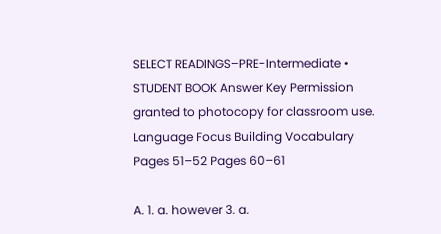SELECT READINGS–PRE-Intermediate • STUDENT BOOK Answer Key Permission granted to photocopy for classroom use.
Language Focus Building Vocabulary
Pages 51–52 Pages 60–61

A. 1. a. however 3. a.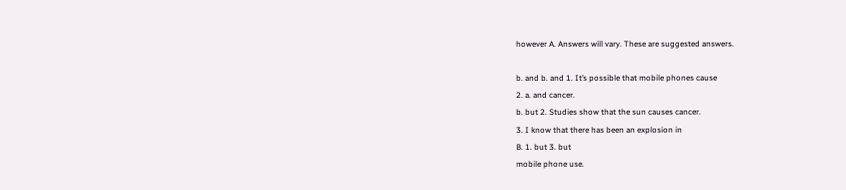however A. Answers will vary. These are suggested answers.

b. and b. and 1. It’s possible that mobile phones cause
2. a. and cancer.
b. but 2. Studies show that the sun causes cancer.
3. I know that there has been an explosion in
B. 1. but 3. but
mobile phone use.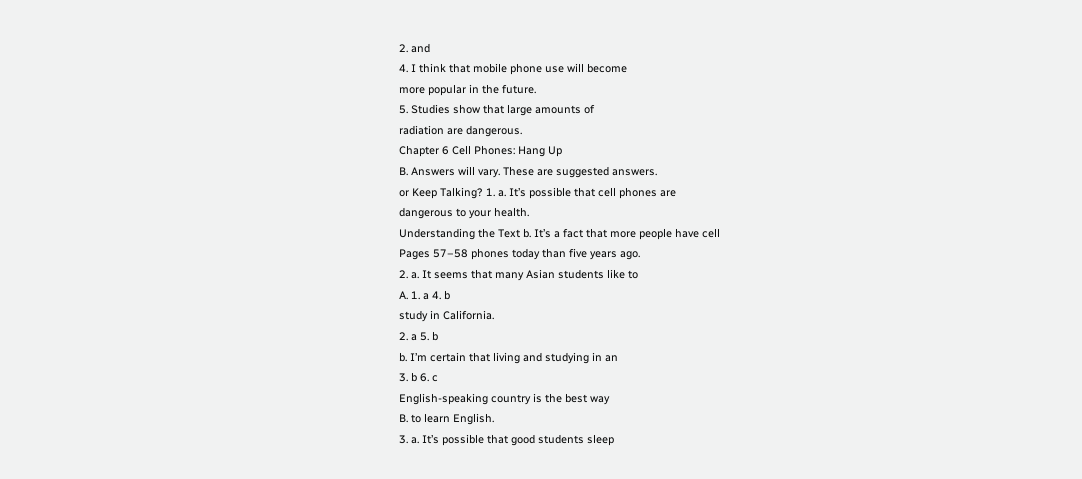2. and
4. I think that mobile phone use will become
more popular in the future.
5. Studies show that large amounts of
radiation are dangerous.
Chapter 6 Cell Phones: Hang Up
B. Answers will vary. These are suggested answers.
or Keep Talking? 1. a. It’s possible that cell phones are
dangerous to your health.
Understanding the Text b. It’s a fact that more people have cell
Pages 57–58 phones today than five years ago.
2. a. It seems that many Asian students like to
A. 1. a 4. b
study in California.
2. a 5. b
b. I’m certain that living and studying in an
3. b 6. c
English-speaking country is the best way
B. to learn English.
3. a. It’s possible that good students sleep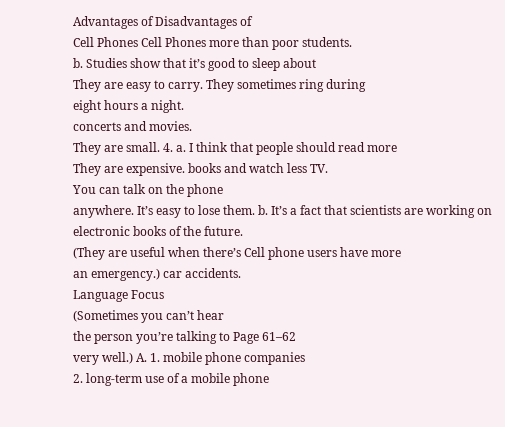Advantages of Disadvantages of
Cell Phones Cell Phones more than poor students.
b. Studies show that it’s good to sleep about
They are easy to carry. They sometimes ring during
eight hours a night.
concerts and movies.
They are small. 4. a. I think that people should read more
They are expensive. books and watch less TV.
You can talk on the phone
anywhere. It’s easy to lose them. b. It’s a fact that scientists are working on
electronic books of the future.
(They are useful when there’s Cell phone users have more
an emergency.) car accidents.
Language Focus
(Sometimes you can’t hear
the person you’re talking to Page 61–62
very well.) A. 1. mobile phone companies
2. long-term use of a mobile phone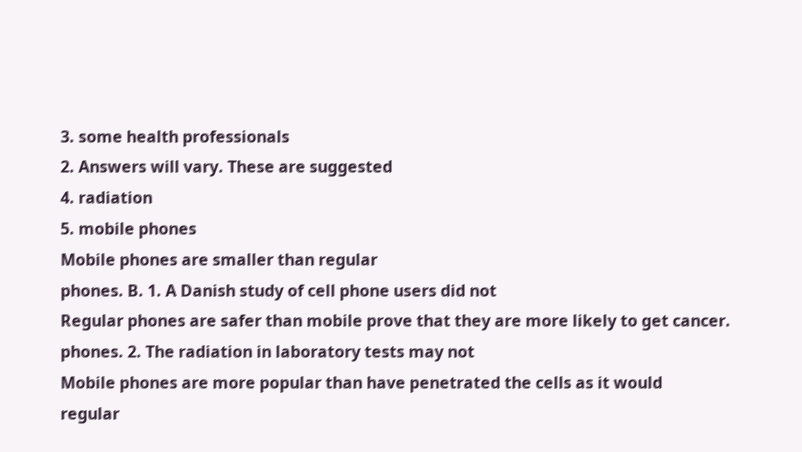3. some health professionals
2. Answers will vary. These are suggested
4. radiation
5. mobile phones
Mobile phones are smaller than regular
phones. B. 1. A Danish study of cell phone users did not
Regular phones are safer than mobile prove that they are more likely to get cancer.
phones. 2. The radiation in laboratory tests may not
Mobile phones are more popular than have penetrated the cells as it would
regular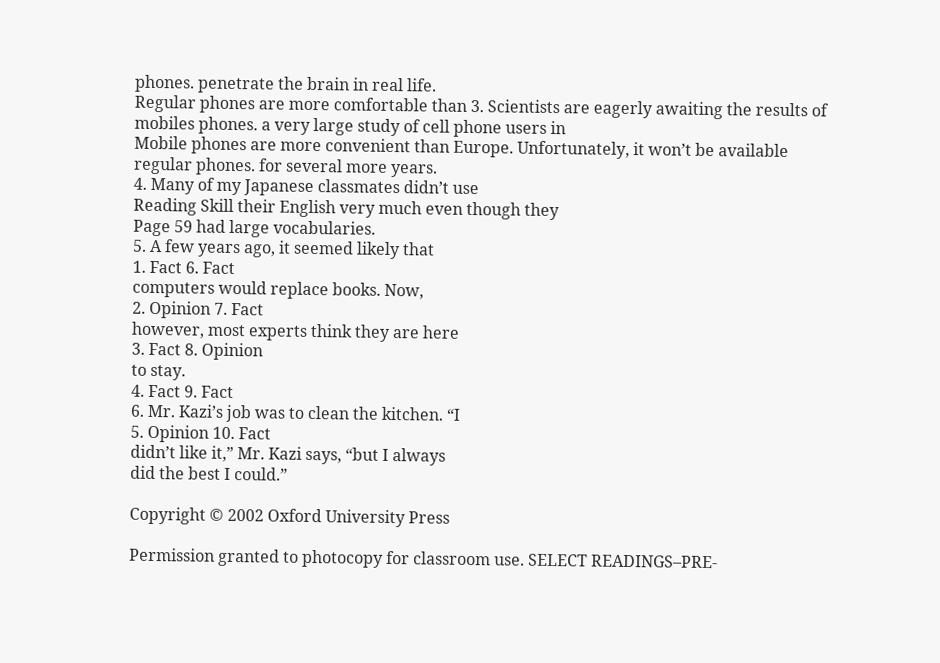phones. penetrate the brain in real life.
Regular phones are more comfortable than 3. Scientists are eagerly awaiting the results of
mobiles phones. a very large study of cell phone users in
Mobile phones are more convenient than Europe. Unfortunately, it won’t be available
regular phones. for several more years.
4. Many of my Japanese classmates didn’t use
Reading Skill their English very much even though they
Page 59 had large vocabularies.
5. A few years ago, it seemed likely that
1. Fact 6. Fact
computers would replace books. Now,
2. Opinion 7. Fact
however, most experts think they are here
3. Fact 8. Opinion
to stay.
4. Fact 9. Fact
6. Mr. Kazi’s job was to clean the kitchen. “I
5. Opinion 10. Fact
didn’t like it,” Mr. Kazi says, “but I always
did the best I could.”

Copyright © 2002 Oxford University Press

Permission granted to photocopy for classroom use. SELECT READINGS–PRE-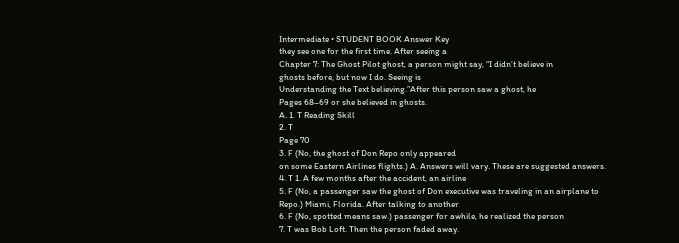Intermediate • STUDENT BOOK Answer Key
they see one for the first time. After seeing a
Chapter 7: The Ghost Pilot ghost, a person might say, “I didn’t believe in
ghosts before, but now I do. Seeing is
Understanding the Text believing.”After this person saw a ghost, he
Pages 68–69 or she believed in ghosts.
A. 1. T Reading Skill
2. T
Page 70
3. F (No, the ghost of Don Repo only appeared
on some Eastern Airlines flights.) A. Answers will vary. These are suggested answers.
4. T 1. A few months after the accident, an airline
5. F (No, a passenger saw the ghost of Don executive was traveling in an airplane to
Repo.) Miami, Florida. After talking to another
6. F (No, spotted means saw.) passenger for awhile, he realized the person
7. T was Bob Loft. Then the person faded away.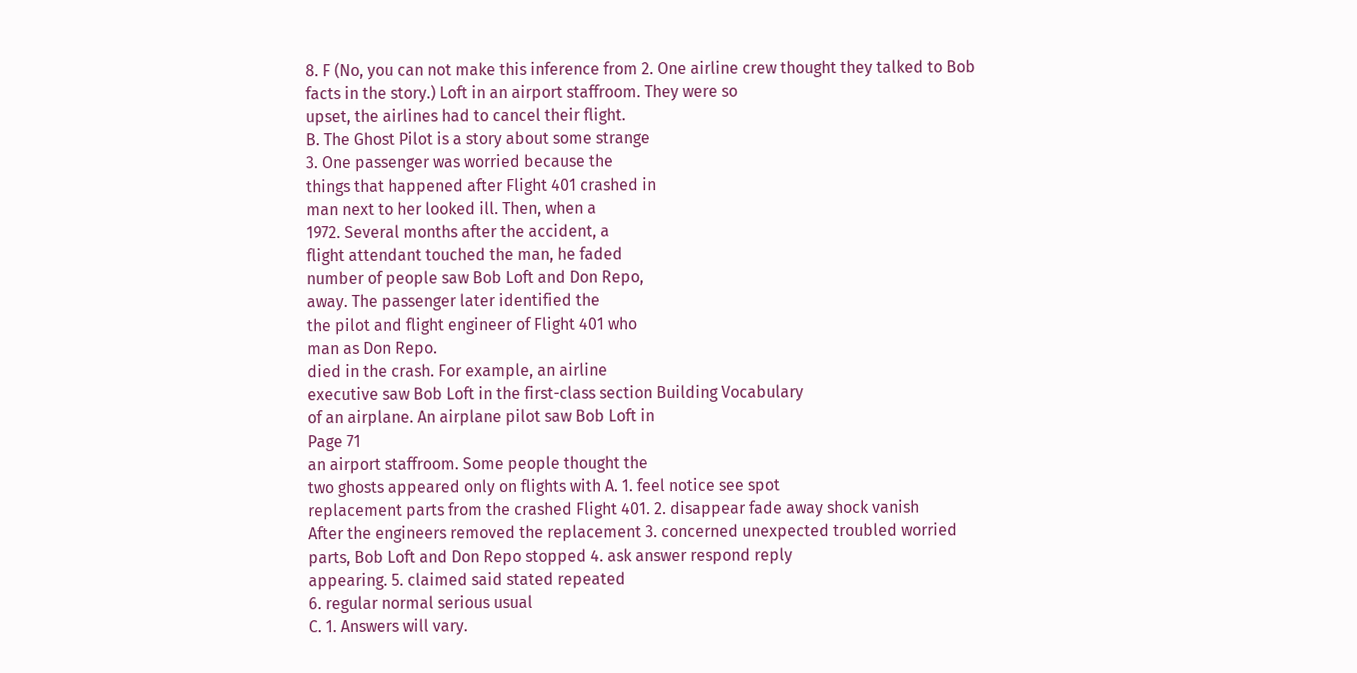8. F (No, you can not make this inference from 2. One airline crew thought they talked to Bob
facts in the story.) Loft in an airport staffroom. They were so
upset, the airlines had to cancel their flight.
B. The Ghost Pilot is a story about some strange
3. One passenger was worried because the
things that happened after Flight 401 crashed in
man next to her looked ill. Then, when a
1972. Several months after the accident, a
flight attendant touched the man, he faded
number of people saw Bob Loft and Don Repo,
away. The passenger later identified the
the pilot and flight engineer of Flight 401 who
man as Don Repo.
died in the crash. For example, an airline
executive saw Bob Loft in the first-class section Building Vocabulary
of an airplane. An airplane pilot saw Bob Loft in
Page 71
an airport staffroom. Some people thought the
two ghosts appeared only on flights with A. 1. feel notice see spot
replacement parts from the crashed Flight 401. 2. disappear fade away shock vanish
After the engineers removed the replacement 3. concerned unexpected troubled worried
parts, Bob Loft and Don Repo stopped 4. ask answer respond reply
appearing. 5. claimed said stated repeated
6. regular normal serious usual
C. 1. Answers will vary.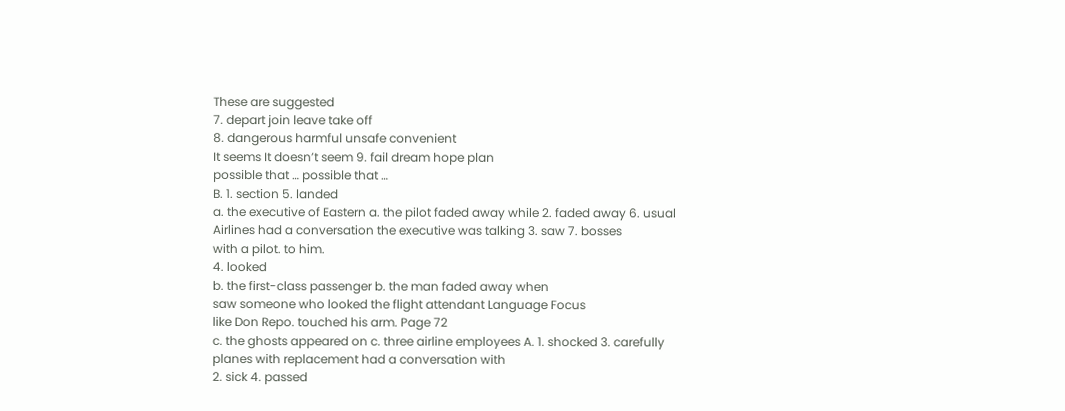These are suggested
7. depart join leave take off
8. dangerous harmful unsafe convenient
It seems It doesn’t seem 9. fail dream hope plan
possible that … possible that …
B. 1. section 5. landed
a. the executive of Eastern a. the pilot faded away while 2. faded away 6. usual
Airlines had a conversation the executive was talking 3. saw 7. bosses
with a pilot. to him.
4. looked
b. the first-class passenger b. the man faded away when
saw someone who looked the flight attendant Language Focus
like Don Repo. touched his arm. Page 72
c. the ghosts appeared on c. three airline employees A. 1. shocked 3. carefully
planes with replacement had a conversation with
2. sick 4. passed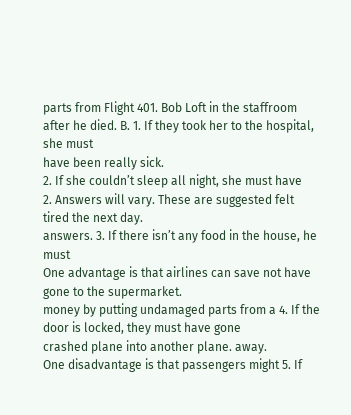parts from Flight 401. Bob Loft in the staffroom
after he died. B. 1. If they took her to the hospital, she must
have been really sick.
2. If she couldn’t sleep all night, she must have
2. Answers will vary. These are suggested felt tired the next day.
answers. 3. If there isn’t any food in the house, he must
One advantage is that airlines can save not have gone to the supermarket.
money by putting undamaged parts from a 4. If the door is locked, they must have gone
crashed plane into another plane. away.
One disadvantage is that passengers might 5. If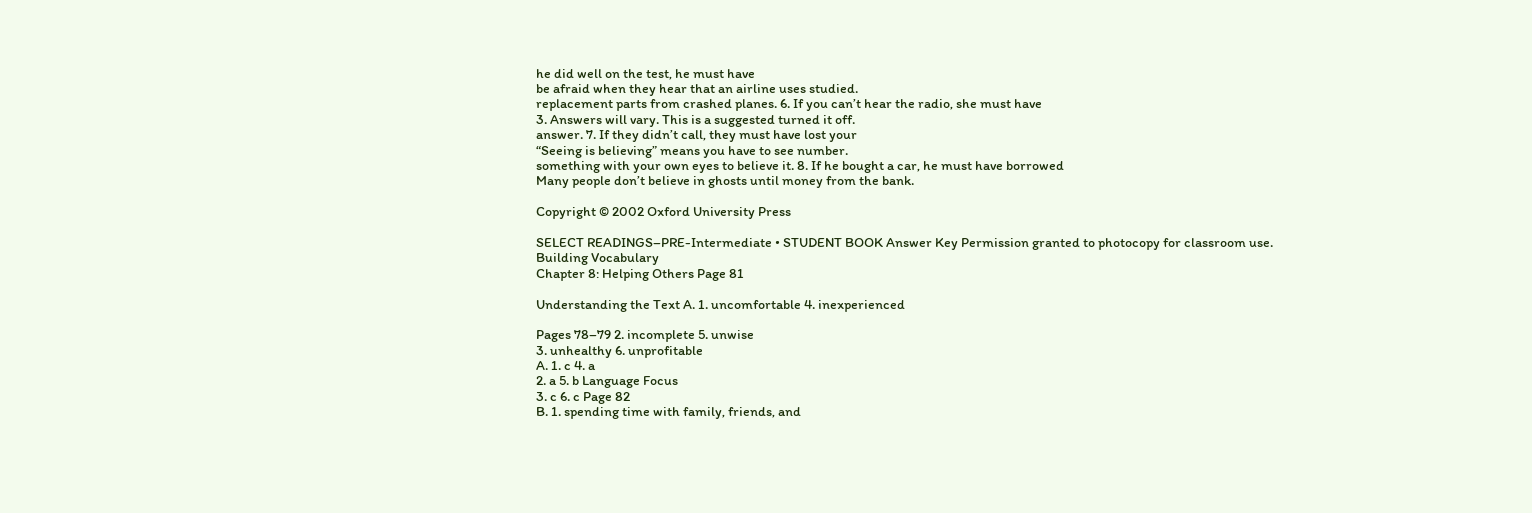he did well on the test, he must have
be afraid when they hear that an airline uses studied.
replacement parts from crashed planes. 6. If you can’t hear the radio, she must have
3. Answers will vary. This is a suggested turned it off.
answer. 7. If they didn’t call, they must have lost your
“Seeing is believing” means you have to see number.
something with your own eyes to believe it. 8. If he bought a car, he must have borrowed
Many people don’t believe in ghosts until money from the bank.

Copyright © 2002 Oxford University Press

SELECT READINGS–PRE-Intermediate • STUDENT BOOK Answer Key Permission granted to photocopy for classroom use.
Building Vocabulary
Chapter 8: Helping Others Page 81

Understanding the Text A. 1. uncomfortable 4. inexperienced

Pages 78–79 2. incomplete 5. unwise
3. unhealthy 6. unprofitable
A. 1. c 4. a
2. a 5. b Language Focus
3. c 6. c Page 82
B. 1. spending time with family, friends, and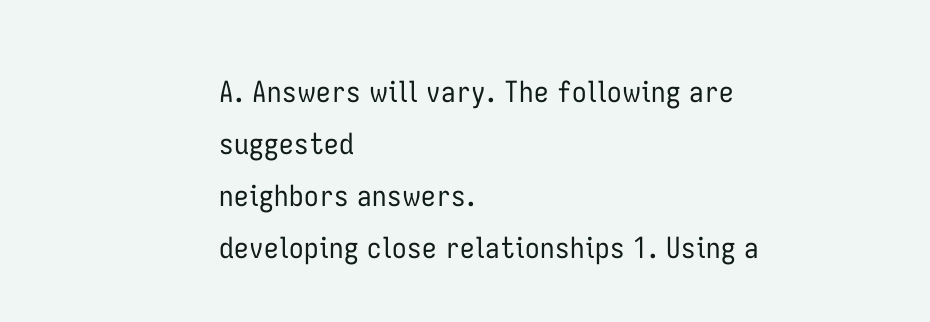A. Answers will vary. The following are suggested
neighbors answers.
developing close relationships 1. Using a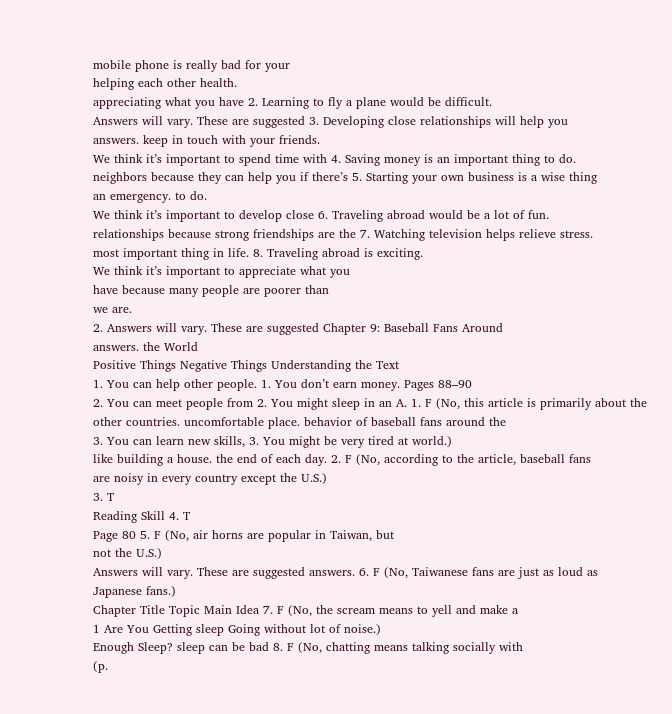mobile phone is really bad for your
helping each other health.
appreciating what you have 2. Learning to fly a plane would be difficult.
Answers will vary. These are suggested 3. Developing close relationships will help you
answers. keep in touch with your friends.
We think it’s important to spend time with 4. Saving money is an important thing to do.
neighbors because they can help you if there’s 5. Starting your own business is a wise thing
an emergency. to do.
We think it’s important to develop close 6. Traveling abroad would be a lot of fun.
relationships because strong friendships are the 7. Watching television helps relieve stress.
most important thing in life. 8. Traveling abroad is exciting.
We think it’s important to appreciate what you
have because many people are poorer than
we are.
2. Answers will vary. These are suggested Chapter 9: Baseball Fans Around
answers. the World
Positive Things Negative Things Understanding the Text
1. You can help other people. 1. You don’t earn money. Pages 88–90
2. You can meet people from 2. You might sleep in an A. 1. F (No, this article is primarily about the
other countries. uncomfortable place. behavior of baseball fans around the
3. You can learn new skills, 3. You might be very tired at world.)
like building a house. the end of each day. 2. F (No, according to the article, baseball fans
are noisy in every country except the U.S.)
3. T
Reading Skill 4. T
Page 80 5. F (No, air horns are popular in Taiwan, but
not the U.S.)
Answers will vary. These are suggested answers. 6. F (No, Taiwanese fans are just as loud as
Japanese fans.)
Chapter Title Topic Main Idea 7. F (No, the scream means to yell and make a
1 Are You Getting sleep Going without lot of noise.)
Enough Sleep? sleep can be bad 8. F (No, chatting means talking socially with
(p.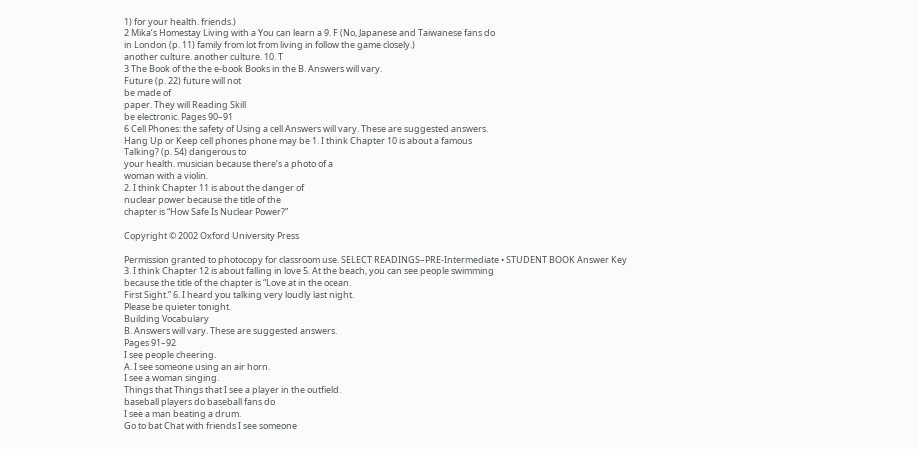1) for your health. friends.)
2 Mika’s Homestay Living with a You can learn a 9. F (No, Japanese and Taiwanese fans do
in London (p. 11) family from lot from living in follow the game closely.)
another culture. another culture. 10. T
3 The Book of the the e-book Books in the B. Answers will vary.
Future (p. 22) future will not
be made of
paper. They will Reading Skill
be electronic. Pages 90–91
6 Cell Phones: the safety of Using a cell Answers will vary. These are suggested answers.
Hang Up or Keep cell phones phone may be 1. I think Chapter 10 is about a famous
Talking? (p. 54) dangerous to
your health. musician because there’s a photo of a
woman with a violin.
2. I think Chapter 11 is about the danger of
nuclear power because the title of the
chapter is “How Safe Is Nuclear Power?”

Copyright © 2002 Oxford University Press

Permission granted to photocopy for classroom use. SELECT READINGS–PRE-Intermediate • STUDENT BOOK Answer Key
3. I think Chapter 12 is about falling in love 5. At the beach, you can see people swimming
because the title of the chapter is “Love at in the ocean.
First Sight.” 6. I heard you talking very loudly last night.
Please be quieter tonight.
Building Vocabulary
B. Answers will vary. These are suggested answers.
Pages 91–92
I see people cheering.
A. I see someone using an air horn.
I see a woman singing.
Things that Things that I see a player in the outfield.
baseball players do baseball fans do
I see a man beating a drum.
Go to bat Chat with friends I see someone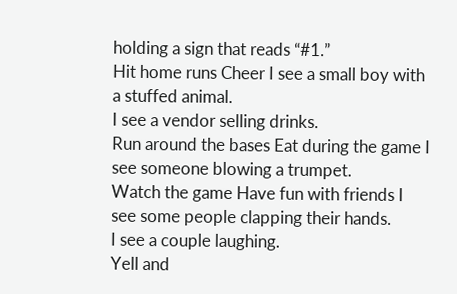holding a sign that reads “#1.”
Hit home runs Cheer I see a small boy with a stuffed animal.
I see a vendor selling drinks.
Run around the bases Eat during the game I see someone blowing a trumpet.
Watch the game Have fun with friends I see some people clapping their hands.
I see a couple laughing.
Yell and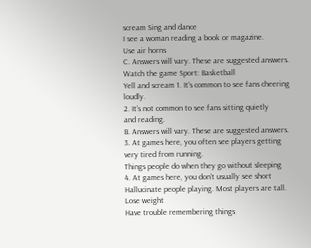scream Sing and dance
I see a woman reading a book or magazine.
Use air horns
C. Answers will vary. These are suggested answers.
Watch the game Sport: Basketball
Yell and scream 1. It’s common to see fans cheering loudly.
2. It’s not common to see fans sitting quietly
and reading.
B. Answers will vary. These are suggested answers. 3. At games here, you often see players getting
very tired from running.
Things people do when they go without sleeping
4. At games here, you don’t usually see short
Hallucinate people playing. Most players are tall.
Lose weight
Have trouble remembering things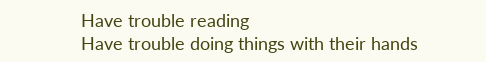Have trouble reading
Have trouble doing things with their hands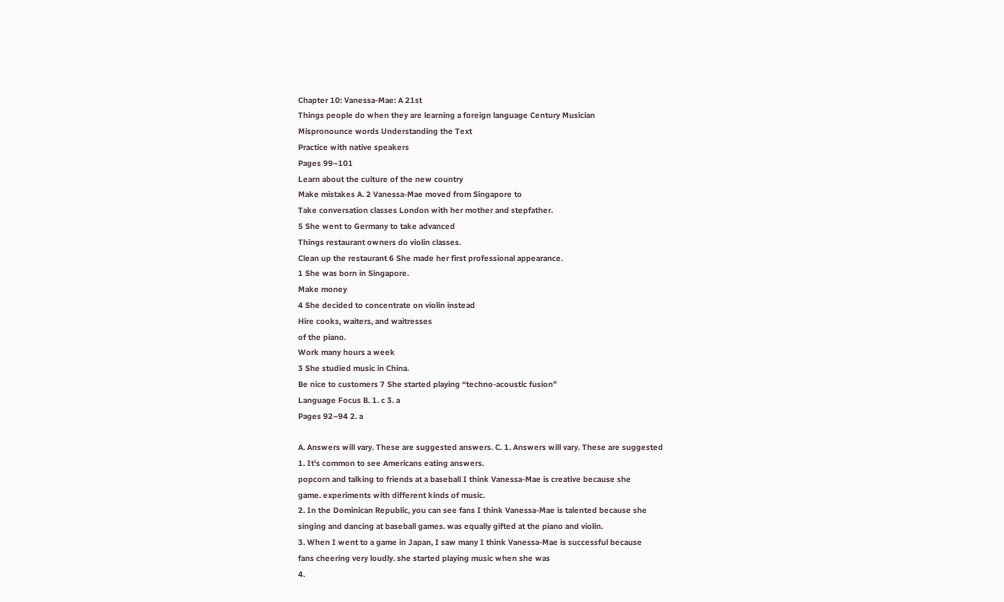Chapter 10: Vanessa-Mae: A 21st
Things people do when they are learning a foreign language Century Musician
Mispronounce words Understanding the Text
Practice with native speakers
Pages 99–101
Learn about the culture of the new country
Make mistakes A. 2 Vanessa-Mae moved from Singapore to
Take conversation classes London with her mother and stepfather.
5 She went to Germany to take advanced
Things restaurant owners do violin classes.
Clean up the restaurant 6 She made her first professional appearance.
1 She was born in Singapore.
Make money
4 She decided to concentrate on violin instead
Hire cooks, waiters, and waitresses
of the piano.
Work many hours a week
3 She studied music in China.
Be nice to customers 7 She started playing “techno-acoustic fusion”
Language Focus B. 1. c 3. a
Pages 92–94 2. a

A. Answers will vary. These are suggested answers. C. 1. Answers will vary. These are suggested
1. It’s common to see Americans eating answers.
popcorn and talking to friends at a baseball I think Vanessa-Mae is creative because she
game. experiments with different kinds of music.
2. In the Dominican Republic, you can see fans I think Vanessa-Mae is talented because she
singing and dancing at baseball games. was equally gifted at the piano and violin.
3. When I went to a game in Japan, I saw many I think Vanessa-Mae is successful because
fans cheering very loudly. she started playing music when she was
4.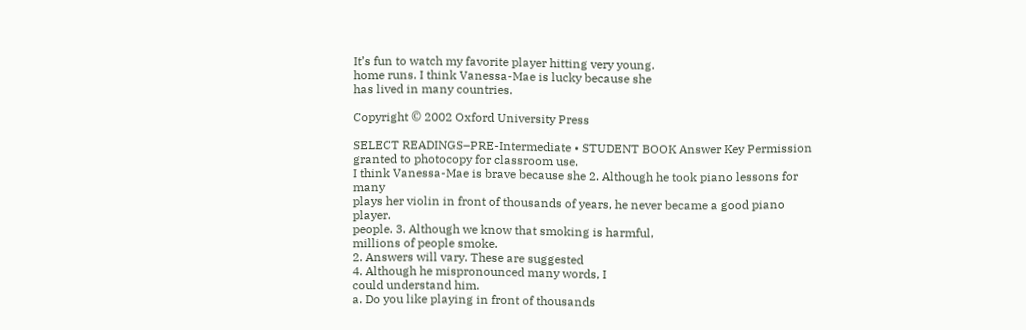It’s fun to watch my favorite player hitting very young.
home runs. I think Vanessa-Mae is lucky because she
has lived in many countries.

Copyright © 2002 Oxford University Press

SELECT READINGS–PRE-Intermediate • STUDENT BOOK Answer Key Permission granted to photocopy for classroom use.
I think Vanessa-Mae is brave because she 2. Although he took piano lessons for many
plays her violin in front of thousands of years, he never became a good piano player.
people. 3. Although we know that smoking is harmful,
millions of people smoke.
2. Answers will vary. These are suggested
4. Although he mispronounced many words, I
could understand him.
a. Do you like playing in front of thousands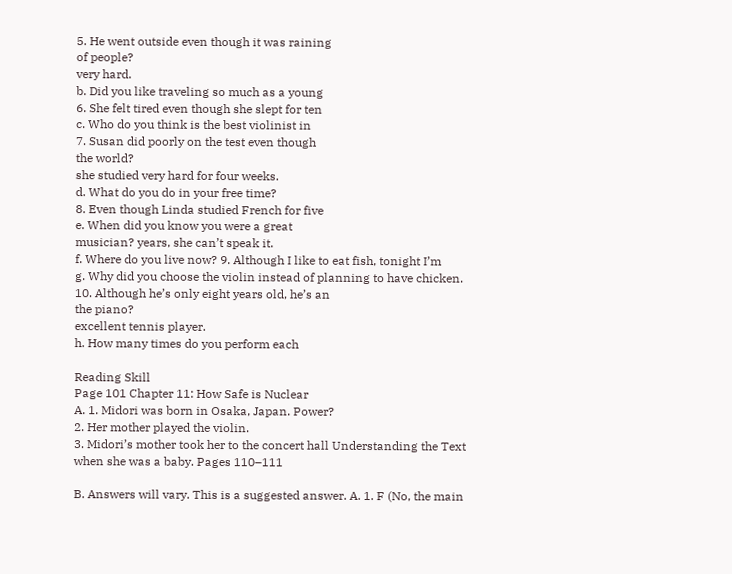5. He went outside even though it was raining
of people?
very hard.
b. Did you like traveling so much as a young
6. She felt tired even though she slept for ten
c. Who do you think is the best violinist in
7. Susan did poorly on the test even though
the world?
she studied very hard for four weeks.
d. What do you do in your free time?
8. Even though Linda studied French for five
e. When did you know you were a great
musician? years, she can’t speak it.
f. Where do you live now? 9. Although I like to eat fish, tonight I’m
g. Why did you choose the violin instead of planning to have chicken.
10. Although he’s only eight years old, he’s an
the piano?
excellent tennis player.
h. How many times do you perform each

Reading Skill
Page 101 Chapter 11: How Safe is Nuclear
A. 1. Midori was born in Osaka, Japan. Power?
2. Her mother played the violin.
3. Midori’s mother took her to the concert hall Understanding the Text
when she was a baby. Pages 110–111

B. Answers will vary. This is a suggested answer. A. 1. F (No, the main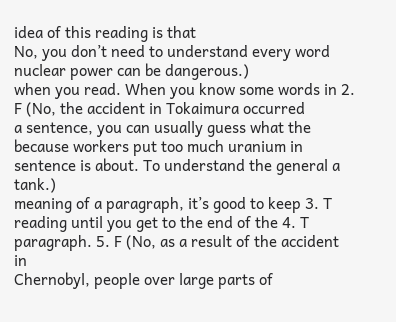idea of this reading is that
No, you don’t need to understand every word nuclear power can be dangerous.)
when you read. When you know some words in 2. F (No, the accident in Tokaimura occurred
a sentence, you can usually guess what the because workers put too much uranium in
sentence is about. To understand the general a tank.)
meaning of a paragraph, it’s good to keep 3. T
reading until you get to the end of the 4. T
paragraph. 5. F (No, as a result of the accident in
Chernobyl, people over large parts of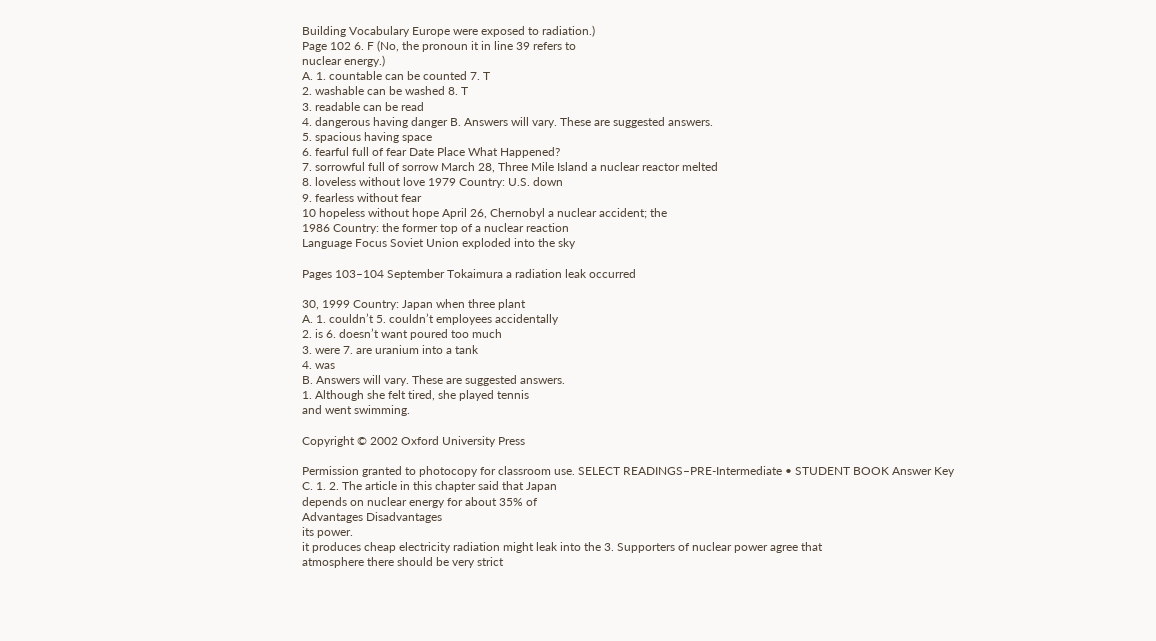Building Vocabulary Europe were exposed to radiation.)
Page 102 6. F (No, the pronoun it in line 39 refers to
nuclear energy.)
A. 1. countable can be counted 7. T
2. washable can be washed 8. T
3. readable can be read
4. dangerous having danger B. Answers will vary. These are suggested answers.
5. spacious having space
6. fearful full of fear Date Place What Happened?
7. sorrowful full of sorrow March 28, Three Mile Island a nuclear reactor melted
8. loveless without love 1979 Country: U.S. down
9. fearless without fear
10 hopeless without hope April 26, Chernobyl a nuclear accident; the
1986 Country: the former top of a nuclear reaction
Language Focus Soviet Union exploded into the sky

Pages 103–104 September Tokaimura a radiation leak occurred

30, 1999 Country: Japan when three plant
A. 1. couldn’t 5. couldn’t employees accidentally
2. is 6. doesn’t want poured too much
3. were 7. are uranium into a tank
4. was
B. Answers will vary. These are suggested answers.
1. Although she felt tired, she played tennis
and went swimming.

Copyright © 2002 Oxford University Press

Permission granted to photocopy for classroom use. SELECT READINGS–PRE-Intermediate • STUDENT BOOK Answer Key
C. 1. 2. The article in this chapter said that Japan
depends on nuclear energy for about 35% of
Advantages Disadvantages
its power.
it produces cheap electricity radiation might leak into the 3. Supporters of nuclear power agree that
atmosphere there should be very strict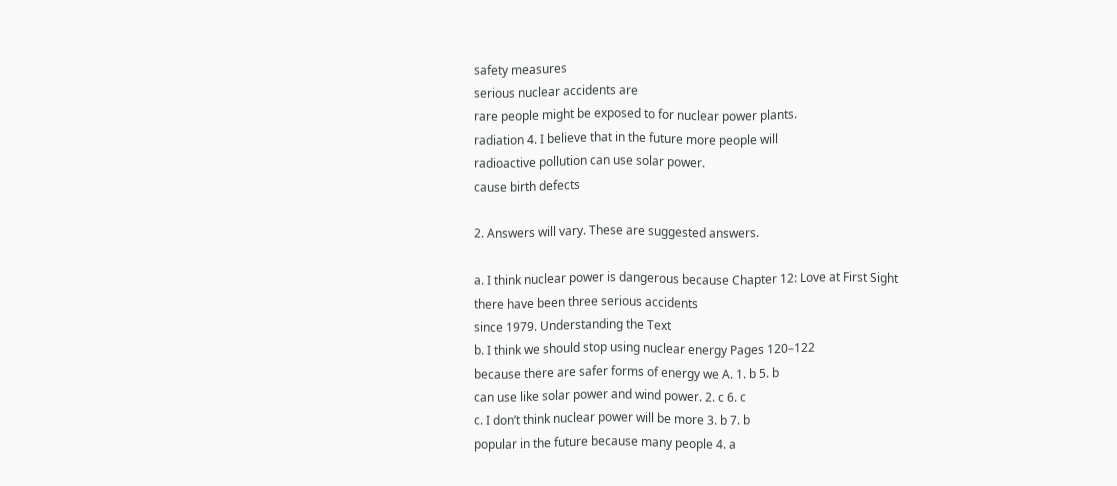safety measures
serious nuclear accidents are
rare people might be exposed to for nuclear power plants.
radiation 4. I believe that in the future more people will
radioactive pollution can use solar power.
cause birth defects

2. Answers will vary. These are suggested answers.

a. I think nuclear power is dangerous because Chapter 12: Love at First Sight
there have been three serious accidents
since 1979. Understanding the Text
b. I think we should stop using nuclear energy Pages 120–122
because there are safer forms of energy we A. 1. b 5. b
can use like solar power and wind power. 2. c 6. c
c. I don’t think nuclear power will be more 3. b 7. b
popular in the future because many people 4. a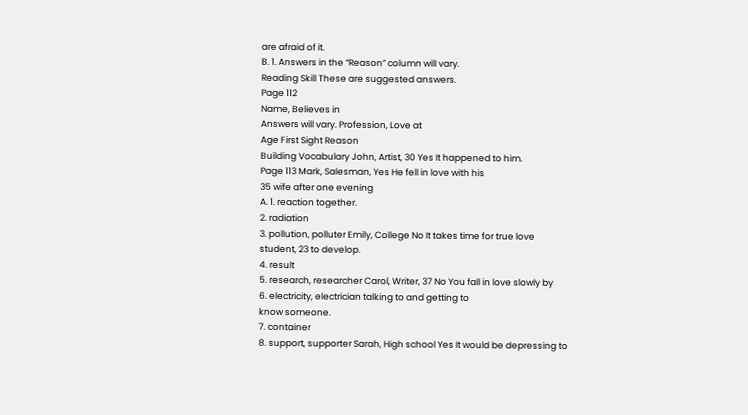are afraid of it.
B. 1. Answers in the “Reason” column will vary.
Reading Skill These are suggested answers.
Page 112
Name, Believes in
Answers will vary. Profession, Love at
Age First Sight Reason
Building Vocabulary John, Artist, 30 Yes It happened to him.
Page 113 Mark, Salesman, Yes He fell in love with his
35 wife after one evening
A. 1. reaction together.
2. radiation
3. pollution, polluter Emily, College No It takes time for true love
student, 23 to develop.
4. result
5. research, researcher Carol, Writer, 37 No You fall in love slowly by
6. electricity, electrician talking to and getting to
know someone.
7. container
8. support, supporter Sarah, High school Yes It would be depressing to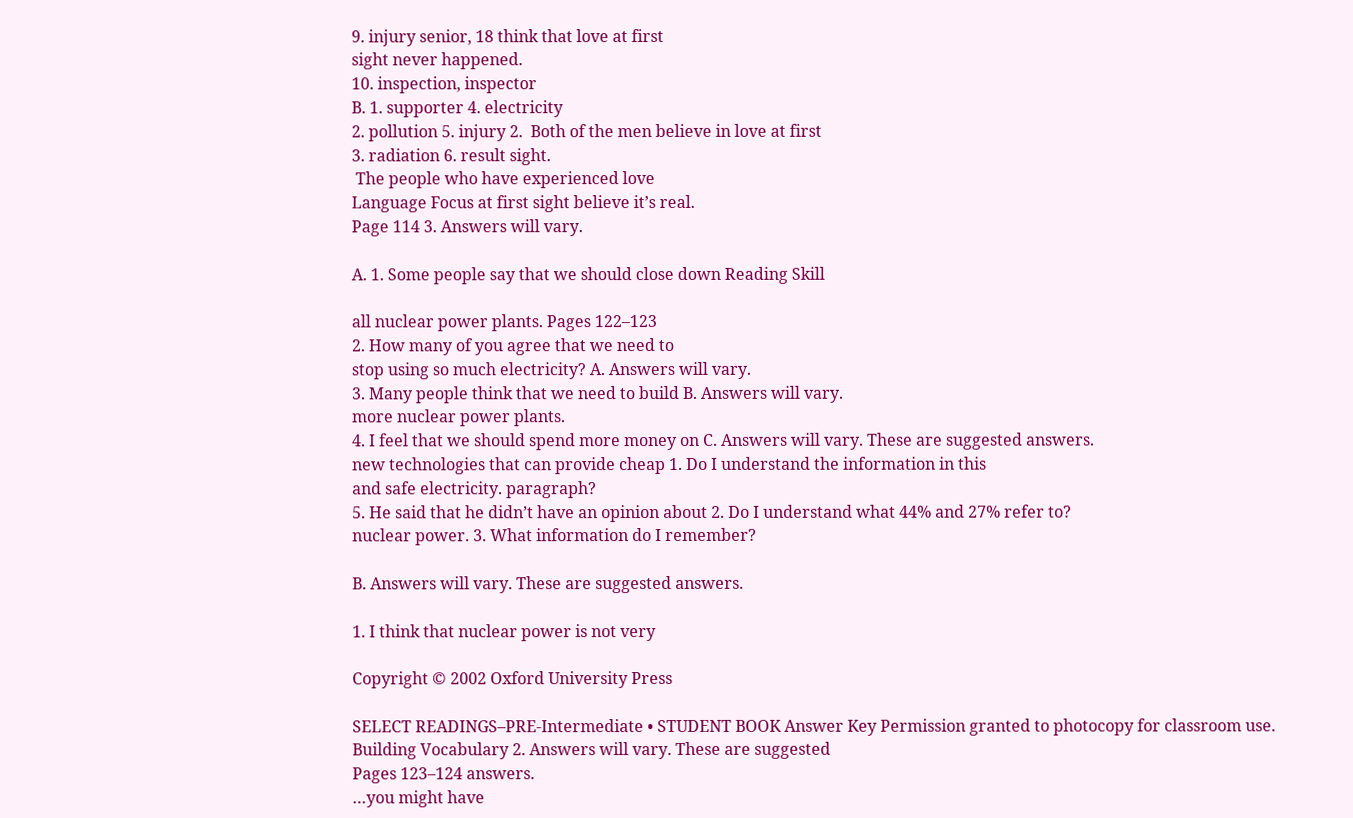9. injury senior, 18 think that love at first
sight never happened.
10. inspection, inspector
B. 1. supporter 4. electricity
2. pollution 5. injury 2.  Both of the men believe in love at first
3. radiation 6. result sight.
 The people who have experienced love
Language Focus at first sight believe it’s real.
Page 114 3. Answers will vary.

A. 1. Some people say that we should close down Reading Skill

all nuclear power plants. Pages 122–123
2. How many of you agree that we need to
stop using so much electricity? A. Answers will vary.
3. Many people think that we need to build B. Answers will vary.
more nuclear power plants.
4. I feel that we should spend more money on C. Answers will vary. These are suggested answers.
new technologies that can provide cheap 1. Do I understand the information in this
and safe electricity. paragraph?
5. He said that he didn’t have an opinion about 2. Do I understand what 44% and 27% refer to?
nuclear power. 3. What information do I remember?

B. Answers will vary. These are suggested answers.

1. I think that nuclear power is not very

Copyright © 2002 Oxford University Press

SELECT READINGS–PRE-Intermediate • STUDENT BOOK Answer Key Permission granted to photocopy for classroom use.
Building Vocabulary 2. Answers will vary. These are suggested
Pages 123–124 answers.
…you might have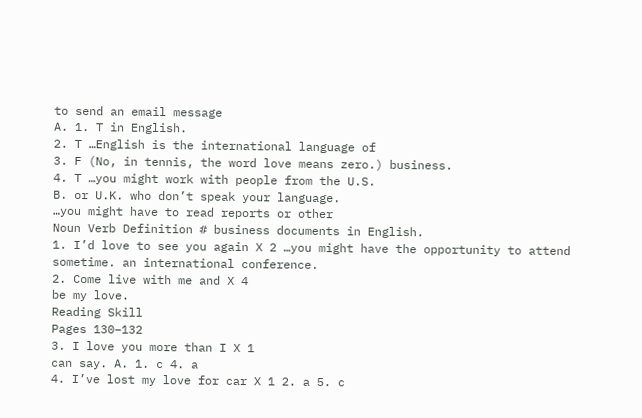to send an email message
A. 1. T in English.
2. T …English is the international language of
3. F (No, in tennis, the word love means zero.) business.
4. T …you might work with people from the U.S.
B. or U.K. who don’t speak your language.
…you might have to read reports or other
Noun Verb Definition # business documents in English.
1. I’d love to see you again X 2 …you might have the opportunity to attend
sometime. an international conference.
2. Come live with me and X 4
be my love.
Reading Skill
Pages 130–132
3. I love you more than I X 1
can say. A. 1. c 4. a
4. I’ve lost my love for car X 1 2. a 5. c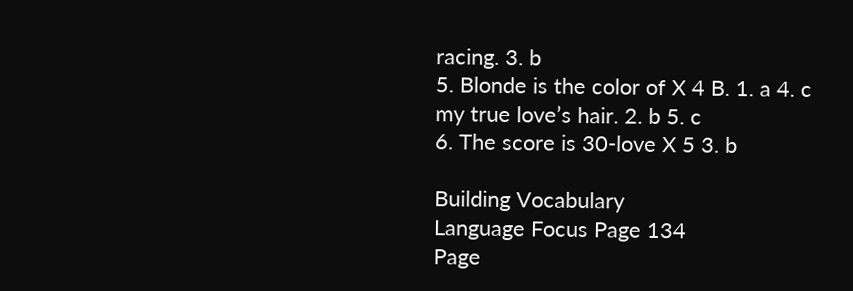racing. 3. b
5. Blonde is the color of X 4 B. 1. a 4. c
my true love’s hair. 2. b 5. c
6. The score is 30-love X 5 3. b

Building Vocabulary
Language Focus Page 134
Page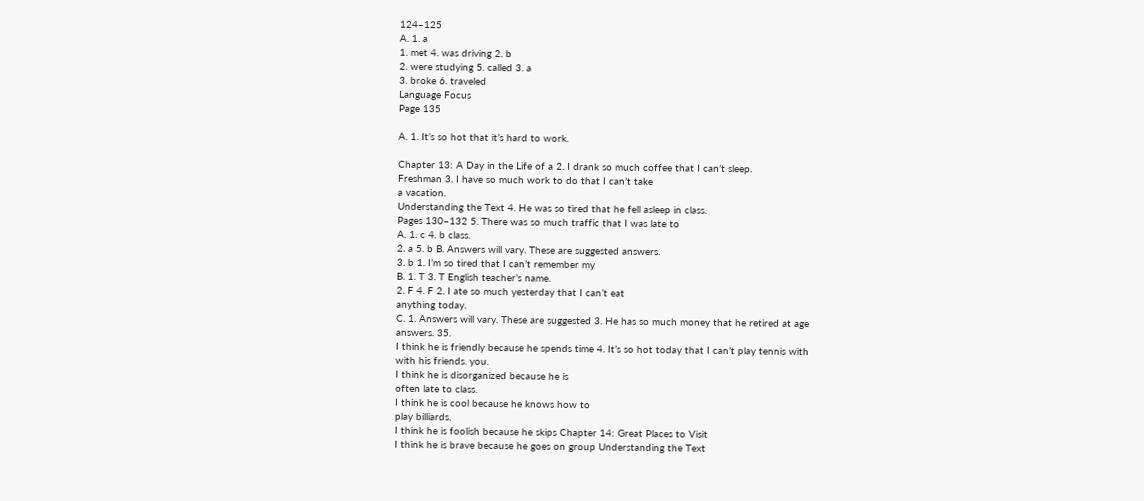124–125
A. 1. a
1. met 4. was driving 2. b
2. were studying 5. called 3. a
3. broke 6. traveled
Language Focus
Page 135

A. 1. It’s so hot that it’s hard to work.

Chapter 13: A Day in the Life of a 2. I drank so much coffee that I can’t sleep.
Freshman 3. I have so much work to do that I can’t take
a vacation.
Understanding the Text 4. He was so tired that he fell asleep in class.
Pages 130–132 5. There was so much traffic that I was late to
A. 1. c 4. b class.
2. a 5. b B. Answers will vary. These are suggested answers.
3. b 1. I’m so tired that I can’t remember my
B. 1. T 3. T English teacher’s name.
2. F 4. F 2. I ate so much yesterday that I can’t eat
anything today.
C. 1. Answers will vary. These are suggested 3. He has so much money that he retired at age
answers. 35.
I think he is friendly because he spends time 4. It’s so hot today that I can’t play tennis with
with his friends. you.
I think he is disorganized because he is
often late to class.
I think he is cool because he knows how to
play billiards.
I think he is foolish because he skips Chapter 14: Great Places to Visit
I think he is brave because he goes on group Understanding the Text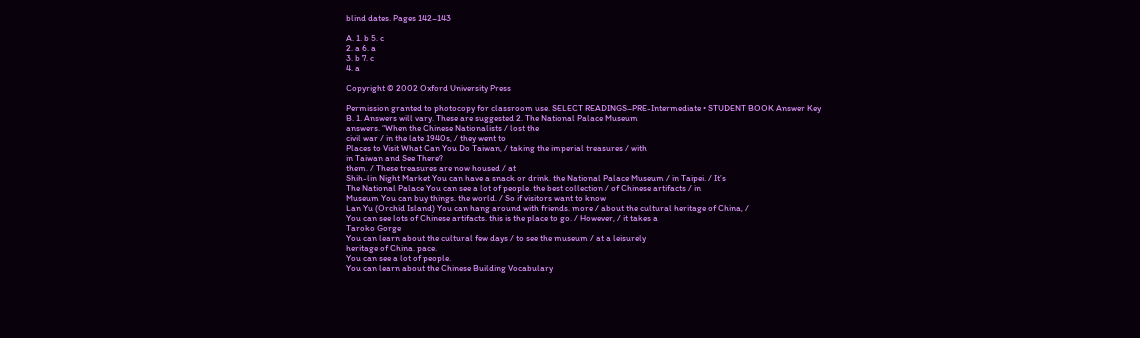blind dates. Pages 142–143

A. 1. b 5. c
2. a 6. a
3. b 7. c
4. a

Copyright © 2002 Oxford University Press

Permission granted to photocopy for classroom use. SELECT READINGS–PRE-Intermediate • STUDENT BOOK Answer Key
B. 1. Answers will vary. These are suggested 2. The National Palace Museum
answers. “When the Chinese Nationalists / lost the
civil war / in the late 1940s, / they went to
Places to Visit What Can You Do Taiwan, / taking the imperial treasures / with
in Taiwan and See There?
them. / These treasures are now housed / at
Shih-lin Night Market You can have a snack or drink. the National Palace Museum / in Taipei. / It’s
The National Palace You can see a lot of people. the best collection / of Chinese artifacts / in
Museum You can buy things. the world. / So if visitors want to know
Lan Yu (Orchid Island) You can hang around with friends. more / about the cultural heritage of China, /
You can see lots of Chinese artifacts. this is the place to go. / However, / it takes a
Taroko Gorge
You can learn about the cultural few days / to see the museum / at a leisurely
heritage of China. pace.
You can see a lot of people.
You can learn about the Chinese Building Vocabulary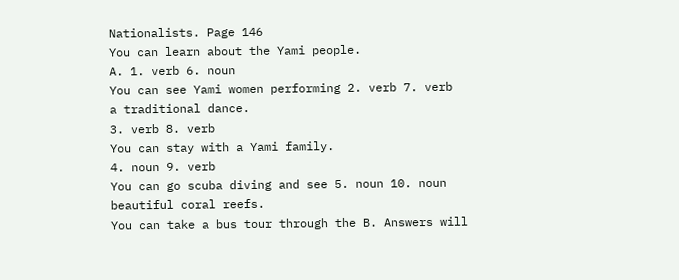Nationalists. Page 146
You can learn about the Yami people.
A. 1. verb 6. noun
You can see Yami women performing 2. verb 7. verb
a traditional dance.
3. verb 8. verb
You can stay with a Yami family.
4. noun 9. verb
You can go scuba diving and see 5. noun 10. noun
beautiful coral reefs.
You can take a bus tour through the B. Answers will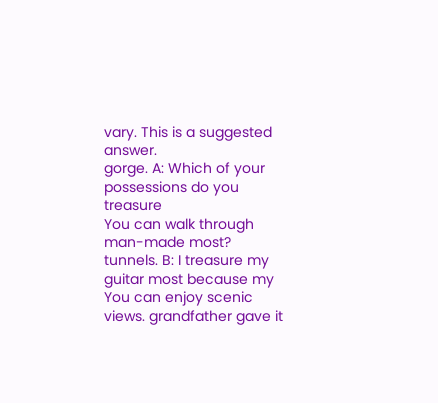vary. This is a suggested answer.
gorge. A: Which of your possessions do you treasure
You can walk through man-made most?
tunnels. B: I treasure my guitar most because my
You can enjoy scenic views. grandfather gave it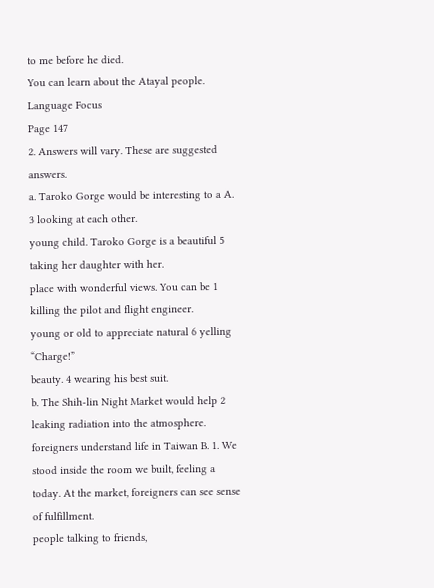to me before he died.
You can learn about the Atayal people.
Language Focus
Page 147
2. Answers will vary. These are suggested answers.
a. Taroko Gorge would be interesting to a A. 3 looking at each other.
young child. Taroko Gorge is a beautiful 5 taking her daughter with her.
place with wonderful views. You can be 1 killing the pilot and flight engineer.
young or old to appreciate natural 6 yelling “Charge!”
beauty. 4 wearing his best suit.
b. The Shih-lin Night Market would help 2 leaking radiation into the atmosphere.
foreigners understand life in Taiwan B. 1. We stood inside the room we built, feeling a
today. At the market, foreigners can see sense of fulfillment.
people talking to friends,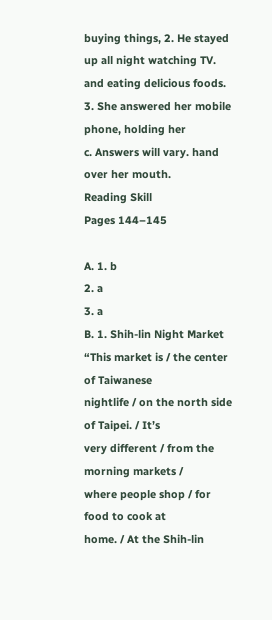buying things, 2. He stayed up all night watching TV.
and eating delicious foods. 3. She answered her mobile phone, holding her
c. Answers will vary. hand over her mouth.
Reading Skill
Pages 144–145

A. 1. b
2. a
3. a
B. 1. Shih-lin Night Market
“This market is / the center of Taiwanese
nightlife / on the north side of Taipei. / It’s
very different / from the morning markets /
where people shop / for food to cook at
home. / At the Shih-lin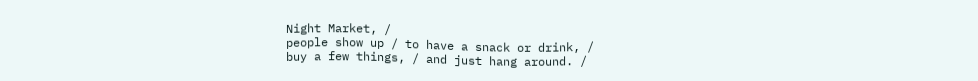Night Market, /
people show up / to have a snack or drink, /
buy a few things, / and just hang around. /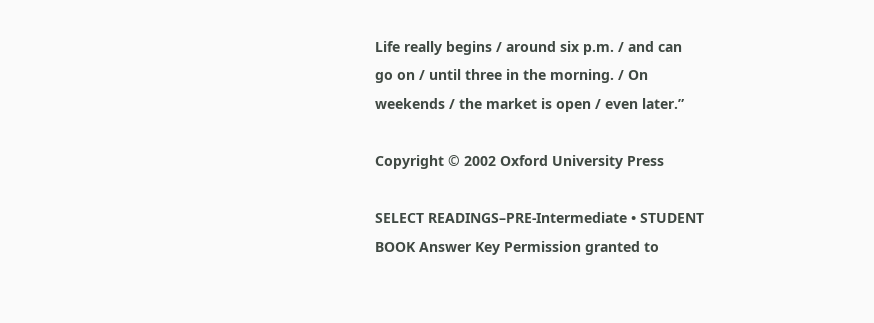Life really begins / around six p.m. / and can
go on / until three in the morning. / On
weekends / the market is open / even later.”

Copyright © 2002 Oxford University Press

SELECT READINGS–PRE-Intermediate • STUDENT BOOK Answer Key Permission granted to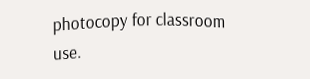photocopy for classroom use.